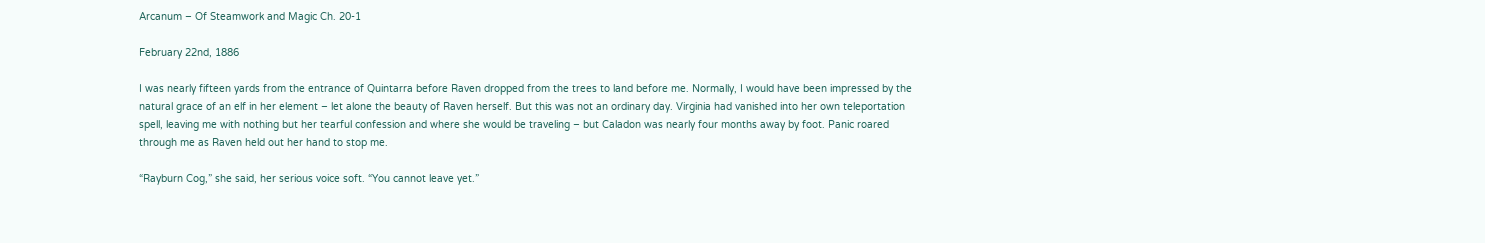Arcanum – Of Steamwork and Magic Ch. 20-1

February 22nd, 1886

I was nearly fifteen yards from the entrance of Quintarra before Raven dropped from the trees to land before me. Normally, I would have been impressed by the natural grace of an elf in her element – let alone the beauty of Raven herself. But this was not an ordinary day. Virginia had vanished into her own teleportation spell, leaving me with nothing but her tearful confession and where she would be traveling – but Caladon was nearly four months away by foot. Panic roared through me as Raven held out her hand to stop me.

“Rayburn Cog,” she said, her serious voice soft. “You cannot leave yet.”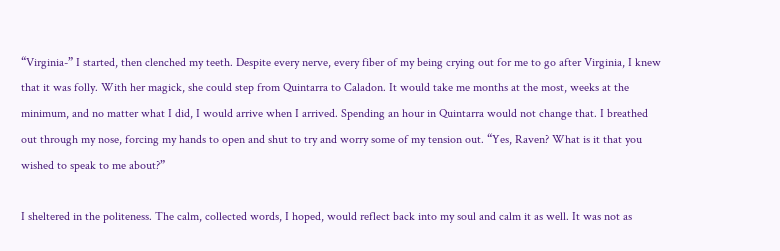“Virginia-” I started, then clenched my teeth. Despite every nerve, every fiber of my being crying out for me to go after Virginia, I knew that it was folly. With her magick, she could step from Quintarra to Caladon. It would take me months at the most, weeks at the minimum, and no matter what I did, I would arrive when I arrived. Spending an hour in Quintarra would not change that. I breathed out through my nose, forcing my hands to open and shut to try and worry some of my tension out. “Yes, Raven? What is it that you wished to speak to me about?”

I sheltered in the politeness. The calm, collected words, I hoped, would reflect back into my soul and calm it as well. It was not as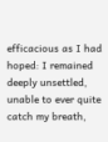efficacious as I had hoped: I remained deeply unsettled, unable to ever quite catch my breath,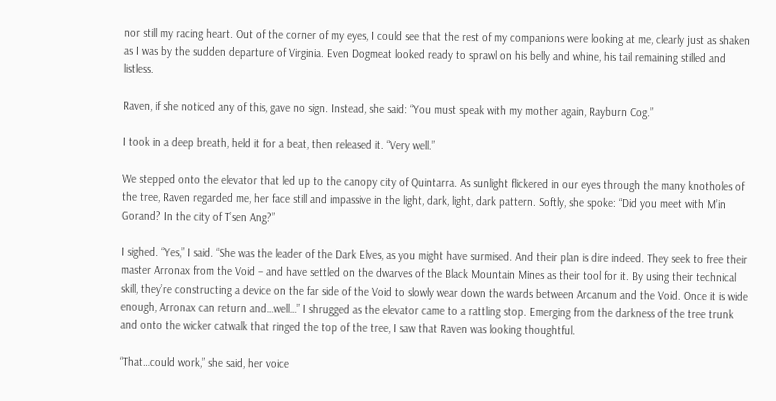nor still my racing heart. Out of the corner of my eyes, I could see that the rest of my companions were looking at me, clearly just as shaken as I was by the sudden departure of Virginia. Even Dogmeat looked ready to sprawl on his belly and whine, his tail remaining stilled and listless.

Raven, if she noticed any of this, gave no sign. Instead, she said: “You must speak with my mother again, Rayburn Cog.”

I took in a deep breath, held it for a beat, then released it. “Very well.”

We stepped onto the elevator that led up to the canopy city of Quintarra. As sunlight flickered in our eyes through the many knotholes of the tree, Raven regarded me, her face still and impassive in the light, dark, light, dark pattern. Softly, she spoke: “Did you meet with M’in Gorand? In the city of T’sen Ang?”

I sighed. “Yes,” I said. “She was the leader of the Dark Elves, as you might have surmised. And their plan is dire indeed. They seek to free their master Arronax from the Void – and have settled on the dwarves of the Black Mountain Mines as their tool for it. By using their technical skill, they’re constructing a device on the far side of the Void to slowly wear down the wards between Arcanum and the Void. Once it is wide enough, Arronax can return and…well…” I shrugged as the elevator came to a rattling stop. Emerging from the darkness of the tree trunk and onto the wicker catwalk that ringed the top of the tree, I saw that Raven was looking thoughtful.

“That…could work,” she said, her voice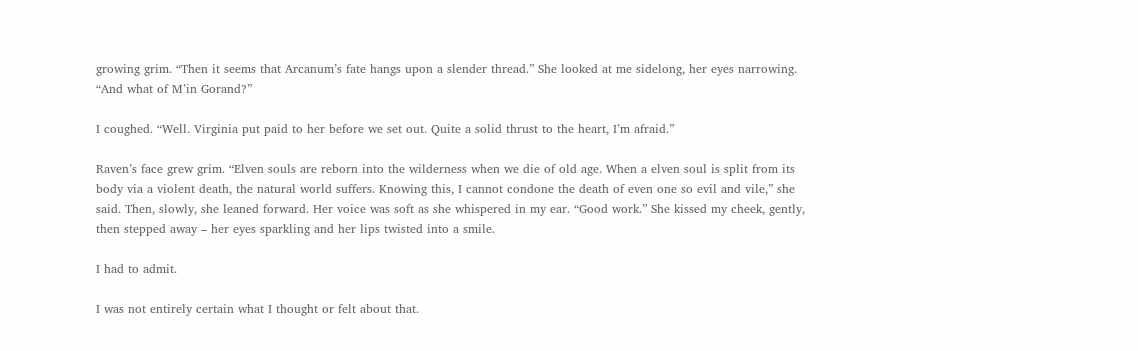growing grim. “Then it seems that Arcanum’s fate hangs upon a slender thread.” She looked at me sidelong, her eyes narrowing. “And what of M’in Gorand?”

I coughed. “Well. Virginia put paid to her before we set out. Quite a solid thrust to the heart, I’m afraid.”

Raven’s face grew grim. “Elven souls are reborn into the wilderness when we die of old age. When a elven soul is split from its body via a violent death, the natural world suffers. Knowing this, I cannot condone the death of even one so evil and vile,” she said. Then, slowly, she leaned forward. Her voice was soft as she whispered in my ear. “Good work.” She kissed my cheek, gently, then stepped away – her eyes sparkling and her lips twisted into a smile.

I had to admit.

I was not entirely certain what I thought or felt about that.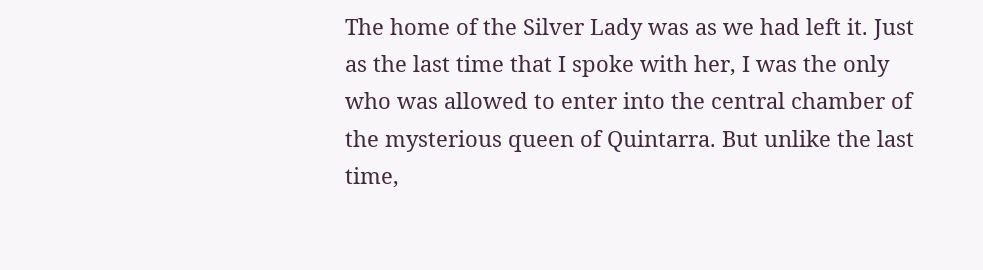The home of the Silver Lady was as we had left it. Just as the last time that I spoke with her, I was the only who was allowed to enter into the central chamber of the mysterious queen of Quintarra. But unlike the last time,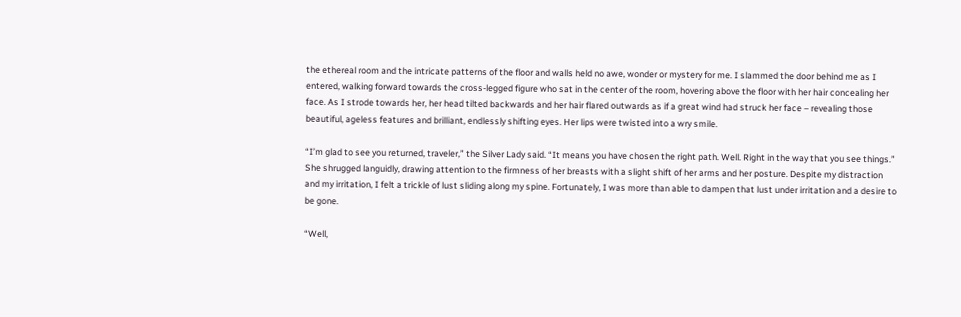the ethereal room and the intricate patterns of the floor and walls held no awe, wonder or mystery for me. I slammed the door behind me as I entered, walking forward towards the cross-legged figure who sat in the center of the room, hovering above the floor with her hair concealing her face. As I strode towards her, her head tilted backwards and her hair flared outwards as if a great wind had struck her face – revealing those beautiful, ageless features and brilliant, endlessly shifting eyes. Her lips were twisted into a wry smile.

“I’m glad to see you returned, traveler,” the Silver Lady said. “It means you have chosen the right path. Well. Right in the way that you see things.” She shrugged languidly, drawing attention to the firmness of her breasts with a slight shift of her arms and her posture. Despite my distraction and my irritation, I felt a trickle of lust sliding along my spine. Fortunately, I was more than able to dampen that lust under irritation and a desire to be gone.

“Well,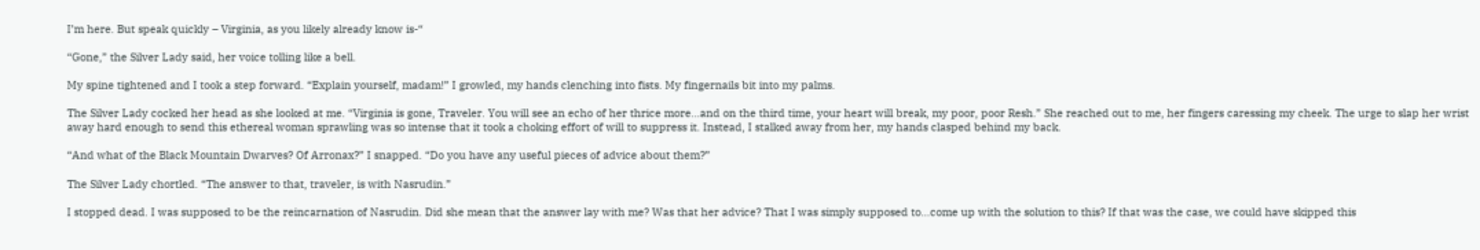I’m here. But speak quickly – Virginia, as you likely already know is-“

“Gone,” the Silver Lady said, her voice tolling like a bell.

My spine tightened and I took a step forward. “Explain yourself, madam!” I growled, my hands clenching into fists. My fingernails bit into my palms.

The Silver Lady cocked her head as she looked at me. “Virginia is gone, Traveler. You will see an echo of her thrice more…and on the third time, your heart will break, my poor, poor Resh.” She reached out to me, her fingers caressing my cheek. The urge to slap her wrist away hard enough to send this ethereal woman sprawling was so intense that it took a choking effort of will to suppress it. Instead, I stalked away from her, my hands clasped behind my back.

“And what of the Black Mountain Dwarves? Of Arronax?” I snapped. “Do you have any useful pieces of advice about them?”

The Silver Lady chortled. “The answer to that, traveler, is with Nasrudin.”

I stopped dead. I was supposed to be the reincarnation of Nasrudin. Did she mean that the answer lay with me? Was that her advice? That I was simply supposed to…come up with the solution to this? If that was the case, we could have skipped this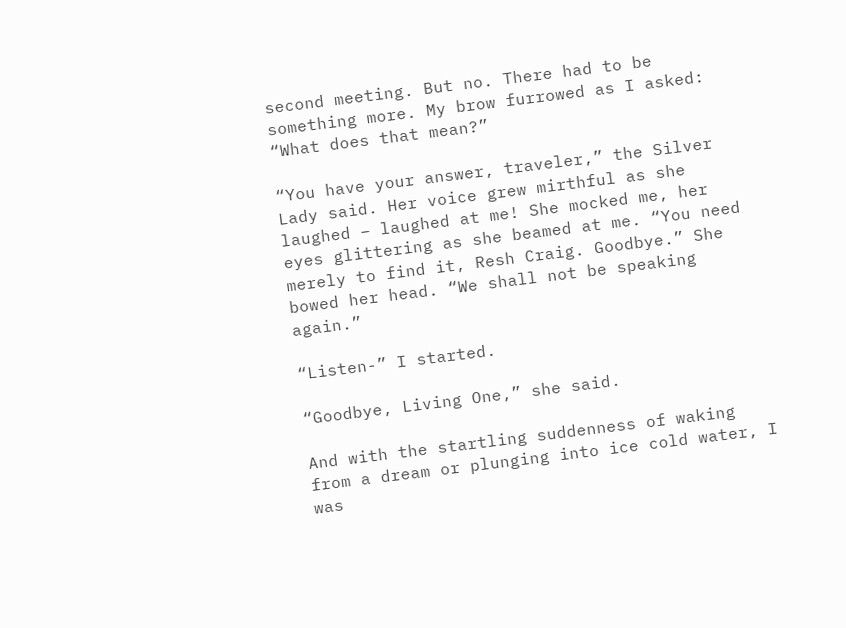second meeting. But no. There had to be something more. My brow furrowed as I asked: “What does that mean?”

“You have your answer, traveler,” the Silver Lady said. Her voice grew mirthful as she laughed – laughed at me! She mocked me, her eyes glittering as she beamed at me. “You need merely to find it, Resh Craig. Goodbye.” She bowed her head. “We shall not be speaking again.”

“Listen-” I started.

“Goodbye, Living One,” she said.

And with the startling suddenness of waking from a dream or plunging into ice cold water, I was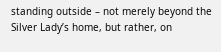standing outside – not merely beyond the Silver Lady’s home, but rather, on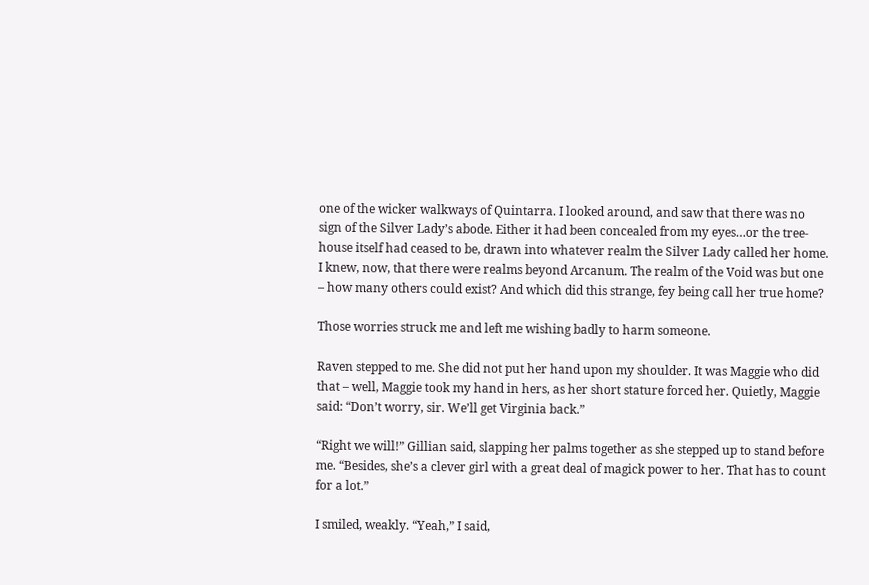one of the wicker walkways of Quintarra. I looked around, and saw that there was no sign of the Silver Lady’s abode. Either it had been concealed from my eyes…or the tree-house itself had ceased to be, drawn into whatever realm the Silver Lady called her home. I knew, now, that there were realms beyond Arcanum. The realm of the Void was but one – how many others could exist? And which did this strange, fey being call her true home?

Those worries struck me and left me wishing badly to harm someone.

Raven stepped to me. She did not put her hand upon my shoulder. It was Maggie who did that – well, Maggie took my hand in hers, as her short stature forced her. Quietly, Maggie said: “Don’t worry, sir. We’ll get Virginia back.”

“Right we will!” Gillian said, slapping her palms together as she stepped up to stand before me. “Besides, she’s a clever girl with a great deal of magick power to her. That has to count for a lot.”

I smiled, weakly. “Yeah,” I said,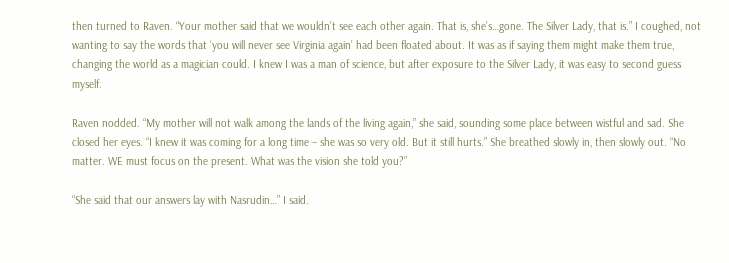then turned to Raven. “Your mother said that we wouldn’t see each other again. That is, she’s…gone. The Silver Lady, that is.” I coughed, not wanting to say the words that ‘you will never see Virginia again’ had been floated about. It was as if saying them might make them true, changing the world as a magician could. I knew I was a man of science, but after exposure to the Silver Lady, it was easy to second guess myself.

Raven nodded. “My mother will not walk among the lands of the living again,” she said, sounding some place between wistful and sad. She closed her eyes. “I knew it was coming for a long time – she was so very old. But it still hurts.” She breathed slowly in, then slowly out. “No matter. WE must focus on the present. What was the vision she told you?”

“She said that our answers lay with Nasrudin…” I said.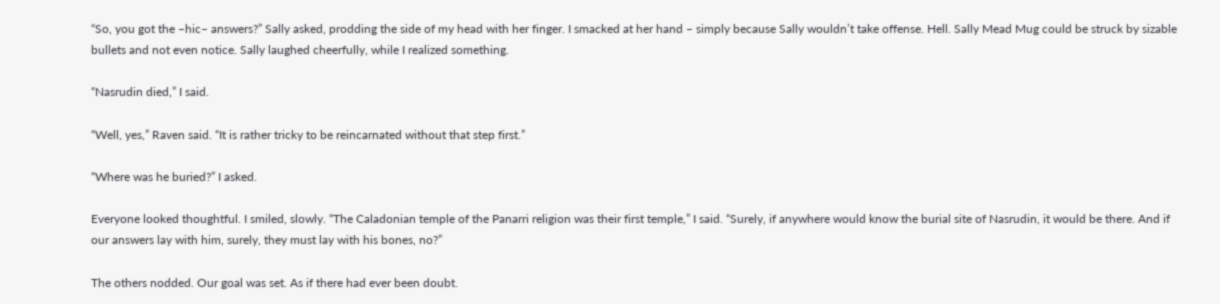“So, you got the –hic– answers?” Sally asked, prodding the side of my head with her finger. I smacked at her hand – simply because Sally wouldn’t take offense. Hell. Sally Mead Mug could be struck by sizable bullets and not even notice. Sally laughed cheerfully, while I realized something.

“Nasrudin died,” I said.

“Well, yes,” Raven said. “It is rather tricky to be reincarnated without that step first.”

“Where was he buried?” I asked.

Everyone looked thoughtful. I smiled, slowly. “The Caladonian temple of the Panarri religion was their first temple,” I said. “Surely, if anywhere would know the burial site of Nasrudin, it would be there. And if our answers lay with him, surely, they must lay with his bones, no?”

The others nodded. Our goal was set. As if there had ever been doubt.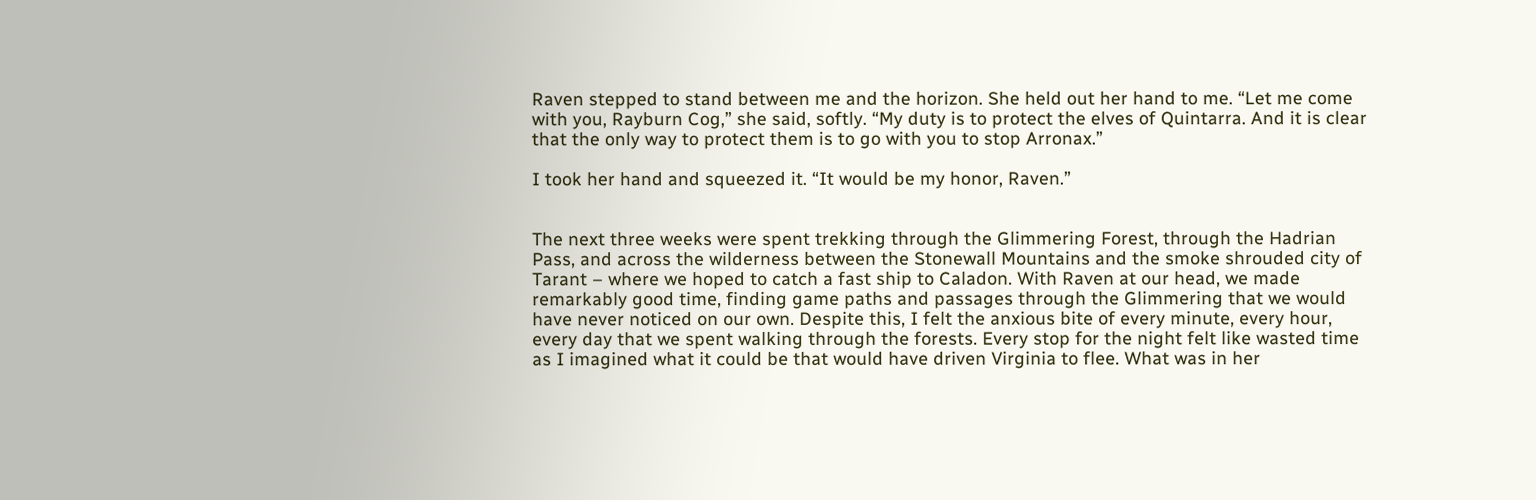Raven stepped to stand between me and the horizon. She held out her hand to me. “Let me come with you, Rayburn Cog,” she said, softly. “My duty is to protect the elves of Quintarra. And it is clear that the only way to protect them is to go with you to stop Arronax.”

I took her hand and squeezed it. “It would be my honor, Raven.”


The next three weeks were spent trekking through the Glimmering Forest, through the Hadrian Pass, and across the wilderness between the Stonewall Mountains and the smoke shrouded city of Tarant – where we hoped to catch a fast ship to Caladon. With Raven at our head, we made remarkably good time, finding game paths and passages through the Glimmering that we would have never noticed on our own. Despite this, I felt the anxious bite of every minute, every hour, every day that we spent walking through the forests. Every stop for the night felt like wasted time as I imagined what it could be that would have driven Virginia to flee. What was in her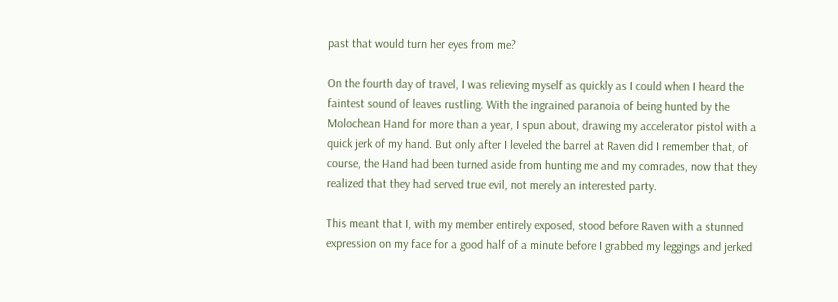past that would turn her eyes from me?

On the fourth day of travel, I was relieving myself as quickly as I could when I heard the faintest sound of leaves rustling. With the ingrained paranoia of being hunted by the Molochean Hand for more than a year, I spun about, drawing my accelerator pistol with a quick jerk of my hand. But only after I leveled the barrel at Raven did I remember that, of course, the Hand had been turned aside from hunting me and my comrades, now that they realized that they had served true evil, not merely an interested party.

This meant that I, with my member entirely exposed, stood before Raven with a stunned expression on my face for a good half of a minute before I grabbed my leggings and jerked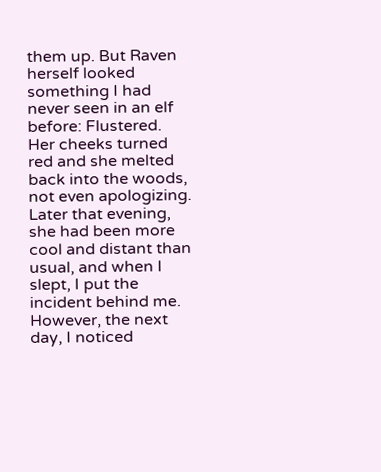them up. But Raven herself looked something I had never seen in an elf before: Flustered. Her cheeks turned red and she melted back into the woods, not even apologizing. Later that evening, she had been more cool and distant than usual, and when I slept, I put the incident behind me. However, the next day, I noticed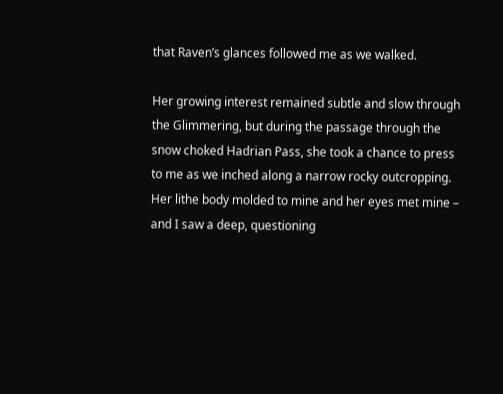that Raven’s glances followed me as we walked.

Her growing interest remained subtle and slow through the Glimmering, but during the passage through the snow choked Hadrian Pass, she took a chance to press to me as we inched along a narrow rocky outcropping. Her lithe body molded to mine and her eyes met mine – and I saw a deep, questioning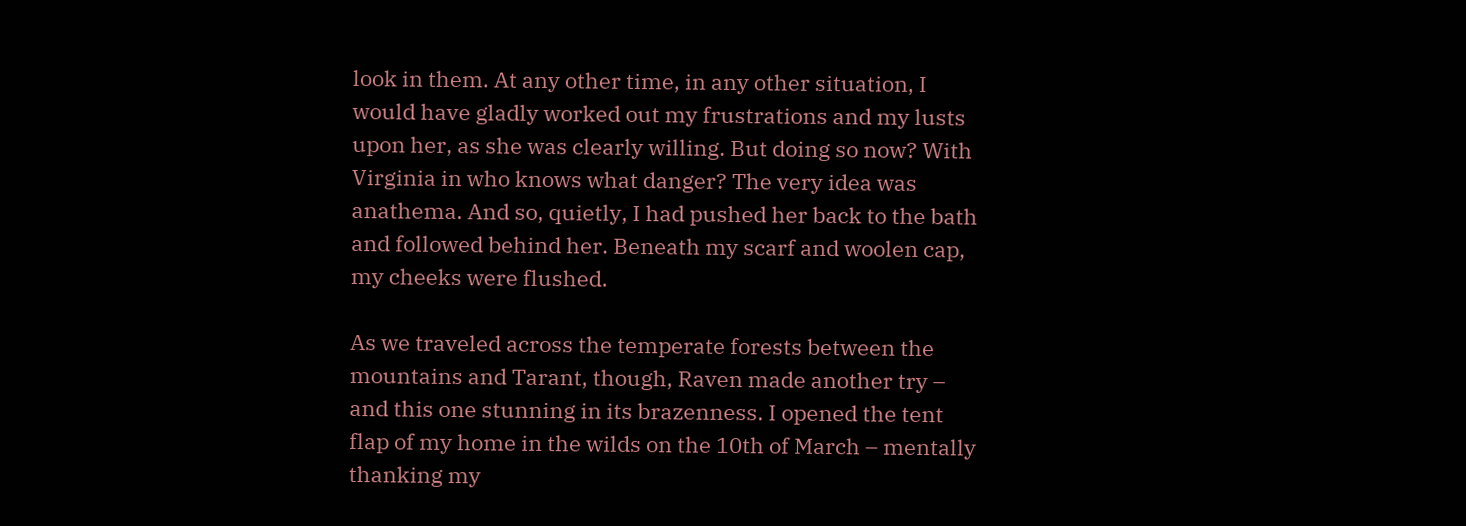look in them. At any other time, in any other situation, I would have gladly worked out my frustrations and my lusts upon her, as she was clearly willing. But doing so now? With Virginia in who knows what danger? The very idea was anathema. And so, quietly, I had pushed her back to the bath and followed behind her. Beneath my scarf and woolen cap, my cheeks were flushed.

As we traveled across the temperate forests between the mountains and Tarant, though, Raven made another try – and this one stunning in its brazenness. I opened the tent flap of my home in the wilds on the 10th of March – mentally thanking my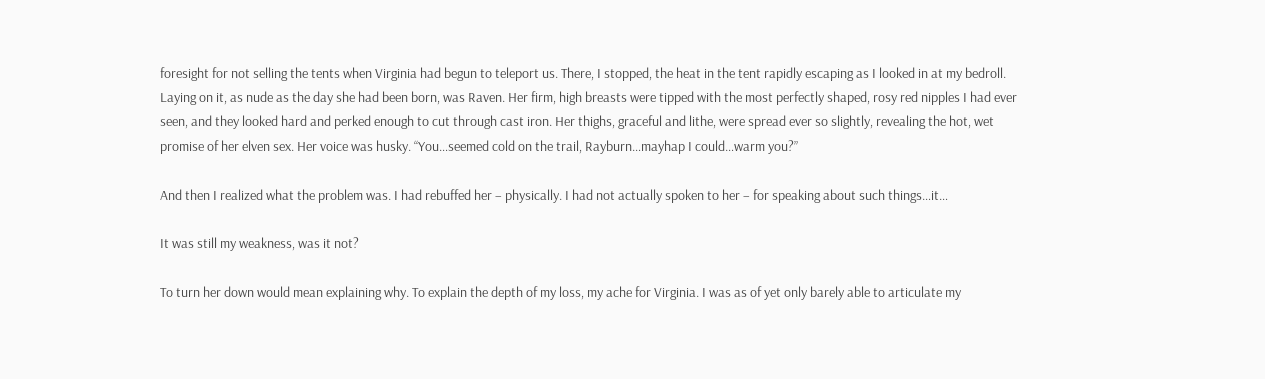foresight for not selling the tents when Virginia had begun to teleport us. There, I stopped, the heat in the tent rapidly escaping as I looked in at my bedroll. Laying on it, as nude as the day she had been born, was Raven. Her firm, high breasts were tipped with the most perfectly shaped, rosy red nipples I had ever seen, and they looked hard and perked enough to cut through cast iron. Her thighs, graceful and lithe, were spread ever so slightly, revealing the hot, wet promise of her elven sex. Her voice was husky. “You…seemed cold on the trail, Rayburn…mayhap I could…warm you?”

And then I realized what the problem was. I had rebuffed her – physically. I had not actually spoken to her – for speaking about such things…it…

It was still my weakness, was it not?

To turn her down would mean explaining why. To explain the depth of my loss, my ache for Virginia. I was as of yet only barely able to articulate my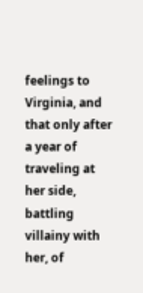feelings to Virginia, and that only after a year of traveling at her side, battling villainy with her, of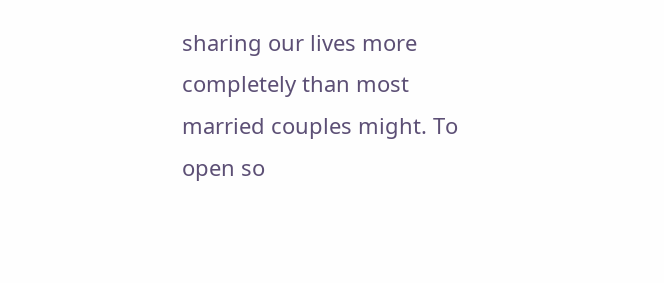sharing our lives more completely than most married couples might. To open so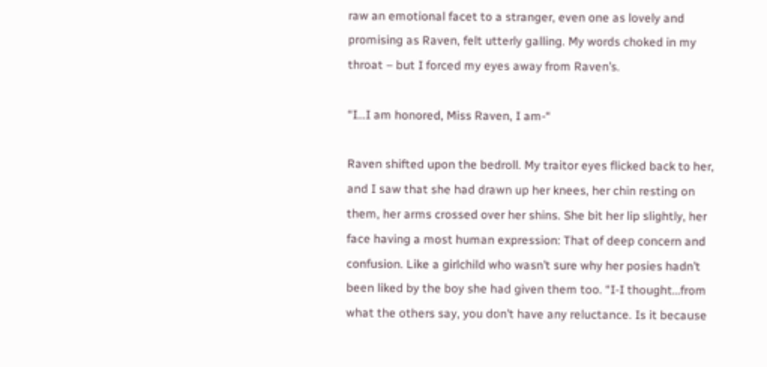raw an emotional facet to a stranger, even one as lovely and promising as Raven, felt utterly galling. My words choked in my throat – but I forced my eyes away from Raven’s.

“I…I am honored, Miss Raven, I am-“

Raven shifted upon the bedroll. My traitor eyes flicked back to her, and I saw that she had drawn up her knees, her chin resting on them, her arms crossed over her shins. She bit her lip slightly, her face having a most human expression: That of deep concern and confusion. Like a girlchild who wasn’t sure why her posies hadn’t been liked by the boy she had given them too. “I-I thought…from what the others say, you don’t have any reluctance. Is it because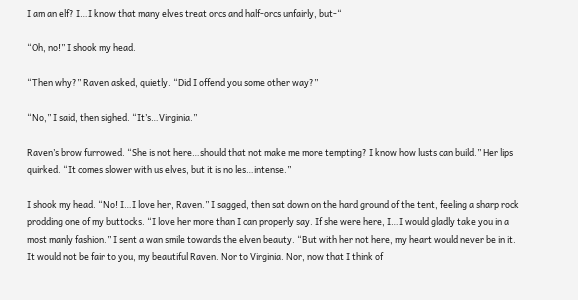I am an elf? I…I know that many elves treat orcs and half-orcs unfairly, but-“

“Oh, no!” I shook my head.

“Then why?” Raven asked, quietly. “Did I offend you some other way?”

“No,” I said, then sighed. “It’s…Virginia.”

Raven’s brow furrowed. “She is not here…should that not make me more tempting? I know how lusts can build.” Her lips quirked. “It comes slower with us elves, but it is no les…intense.”

I shook my head. “No! I…I love her, Raven.” I sagged, then sat down on the hard ground of the tent, feeling a sharp rock prodding one of my buttocks. “I love her more than I can properly say. If she were here, I…I would gladly take you in a most manly fashion.” I sent a wan smile towards the elven beauty. “But with her not here, my heart would never be in it. It would not be fair to you, my beautiful Raven. Nor to Virginia. Nor, now that I think of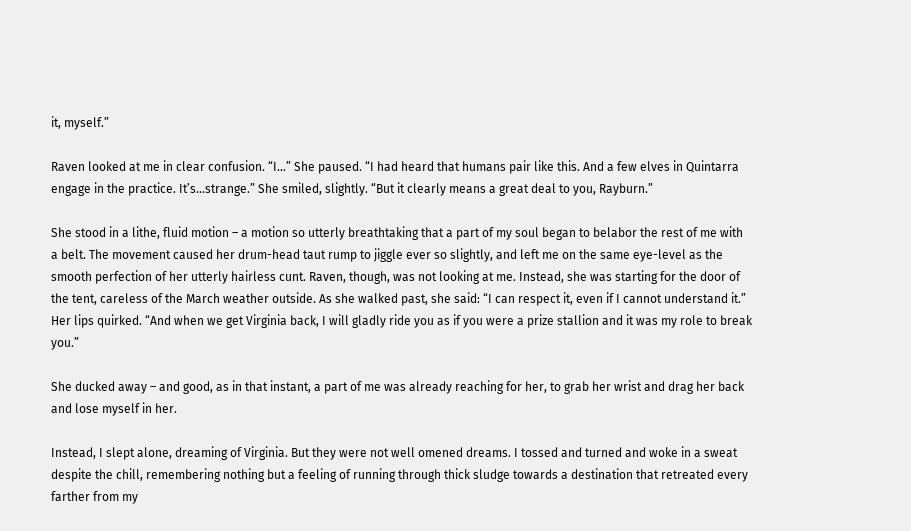it, myself.”

Raven looked at me in clear confusion. “I…” She paused. “I had heard that humans pair like this. And a few elves in Quintarra engage in the practice. It’s…strange.” She smiled, slightly. “But it clearly means a great deal to you, Rayburn.”

She stood in a lithe, fluid motion – a motion so utterly breathtaking that a part of my soul began to belabor the rest of me with a belt. The movement caused her drum-head taut rump to jiggle ever so slightly, and left me on the same eye-level as the smooth perfection of her utterly hairless cunt. Raven, though, was not looking at me. Instead, she was starting for the door of the tent, careless of the March weather outside. As she walked past, she said: “I can respect it, even if I cannot understand it.” Her lips quirked. “And when we get Virginia back, I will gladly ride you as if you were a prize stallion and it was my role to break you.”

She ducked away – and good, as in that instant, a part of me was already reaching for her, to grab her wrist and drag her back and lose myself in her.

Instead, I slept alone, dreaming of Virginia. But they were not well omened dreams. I tossed and turned and woke in a sweat despite the chill, remembering nothing but a feeling of running through thick sludge towards a destination that retreated every farther from my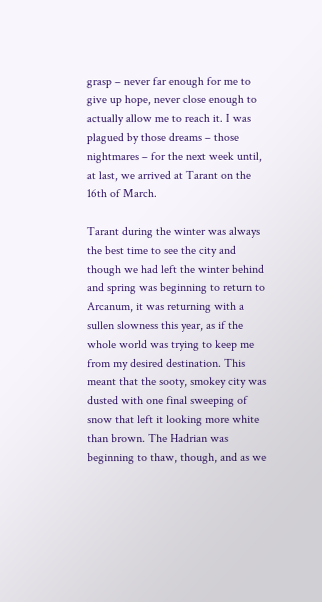grasp – never far enough for me to give up hope, never close enough to actually allow me to reach it. I was plagued by those dreams – those nightmares – for the next week until, at last, we arrived at Tarant on the 16th of March.

Tarant during the winter was always the best time to see the city and though we had left the winter behind and spring was beginning to return to Arcanum, it was returning with a sullen slowness this year, as if the whole world was trying to keep me from my desired destination. This meant that the sooty, smokey city was dusted with one final sweeping of snow that left it looking more white than brown. The Hadrian was beginning to thaw, though, and as we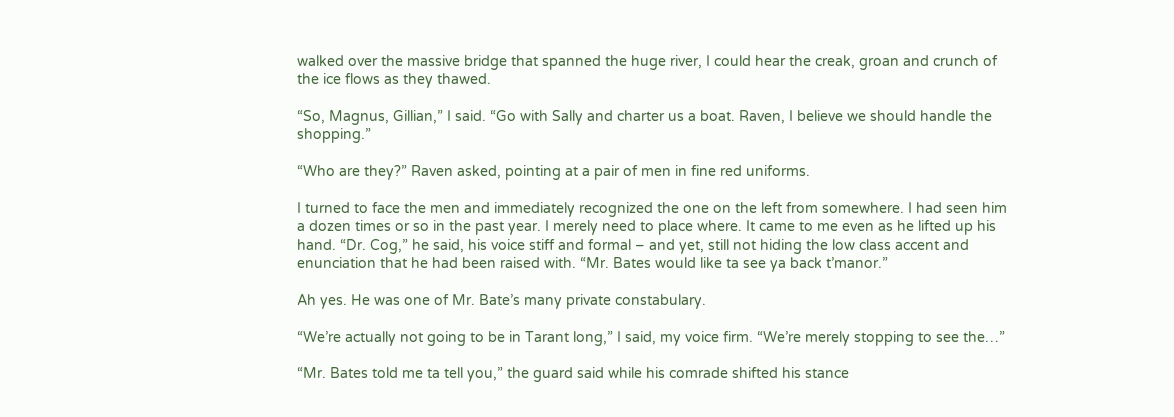walked over the massive bridge that spanned the huge river, I could hear the creak, groan and crunch of the ice flows as they thawed.

“So, Magnus, Gillian,” I said. “Go with Sally and charter us a boat. Raven, I believe we should handle the shopping.”

“Who are they?” Raven asked, pointing at a pair of men in fine red uniforms.

I turned to face the men and immediately recognized the one on the left from somewhere. I had seen him a dozen times or so in the past year. I merely need to place where. It came to me even as he lifted up his hand. “Dr. Cog,” he said, his voice stiff and formal – and yet, still not hiding the low class accent and enunciation that he had been raised with. “Mr. Bates would like ta see ya back t’manor.”

Ah yes. He was one of Mr. Bate’s many private constabulary.

“We’re actually not going to be in Tarant long,” I said, my voice firm. “We’re merely stopping to see the…”

“Mr. Bates told me ta tell you,” the guard said while his comrade shifted his stance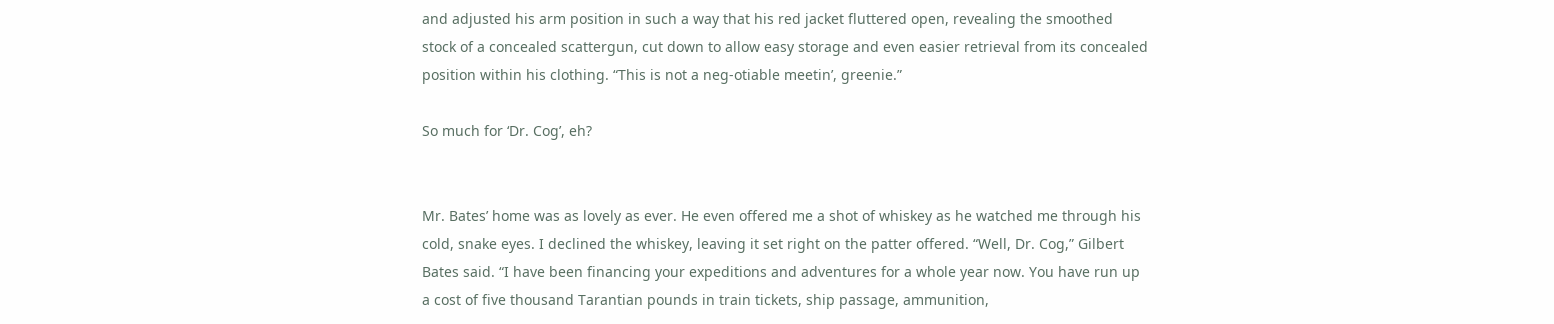and adjusted his arm position in such a way that his red jacket fluttered open, revealing the smoothed stock of a concealed scattergun, cut down to allow easy storage and even easier retrieval from its concealed position within his clothing. “This is not a neg-otiable meetin’, greenie.”

So much for ‘Dr. Cog’, eh?


Mr. Bates’ home was as lovely as ever. He even offered me a shot of whiskey as he watched me through his cold, snake eyes. I declined the whiskey, leaving it set right on the patter offered. “Well, Dr. Cog,” Gilbert Bates said. “I have been financing your expeditions and adventures for a whole year now. You have run up a cost of five thousand Tarantian pounds in train tickets, ship passage, ammunition,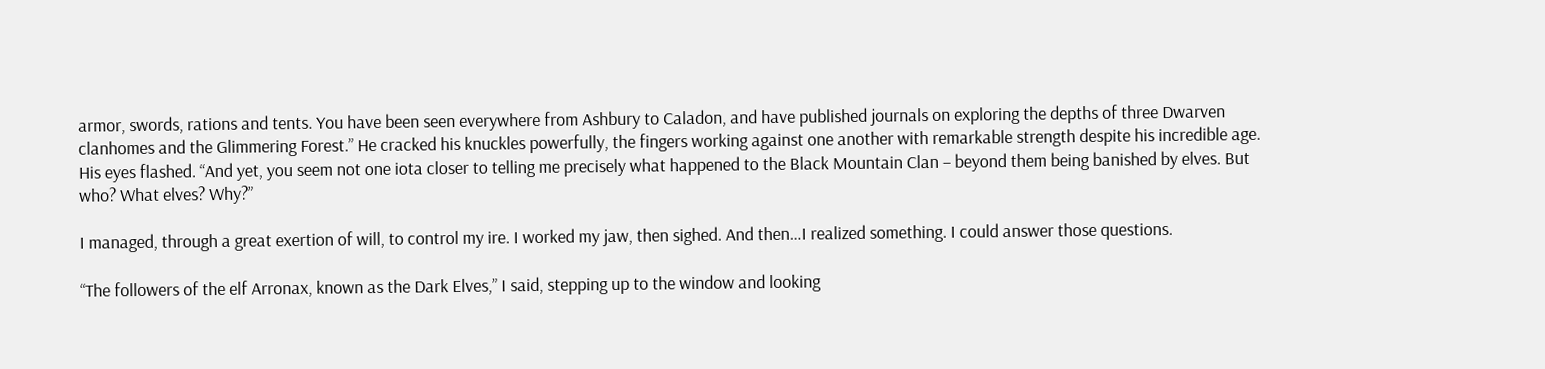armor, swords, rations and tents. You have been seen everywhere from Ashbury to Caladon, and have published journals on exploring the depths of three Dwarven clanhomes and the Glimmering Forest.” He cracked his knuckles powerfully, the fingers working against one another with remarkable strength despite his incredible age. His eyes flashed. “And yet, you seem not one iota closer to telling me precisely what happened to the Black Mountain Clan – beyond them being banished by elves. But who? What elves? Why?”

I managed, through a great exertion of will, to control my ire. I worked my jaw, then sighed. And then…I realized something. I could answer those questions.

“The followers of the elf Arronax, known as the Dark Elves,” I said, stepping up to the window and looking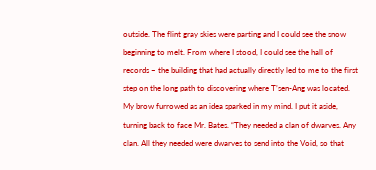outside. The flint gray skies were parting and I could see the snow beginning to melt. From where I stood, I could see the hall of records – the building that had actually directly led to me to the first step on the long path to discovering where T’sen-Ang was located. My brow furrowed as an idea sparked in my mind. I put it aside, turning back to face Mr. Bates. “They needed a clan of dwarves. Any clan. All they needed were dwarves to send into the Void, so that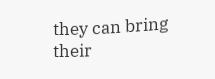they can bring their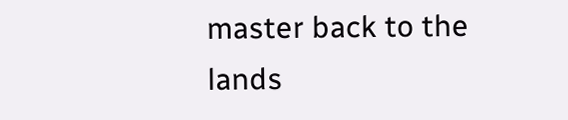master back to the lands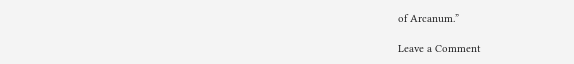of Arcanum.”

Leave a Comment